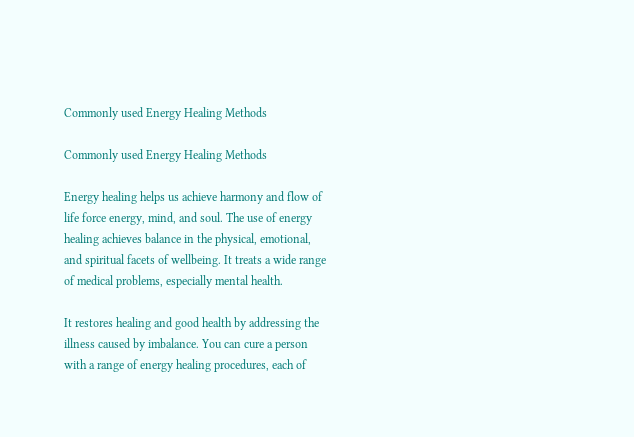Commonly used Energy Healing Methods

Commonly used Energy Healing Methods

Energy healing helps us achieve harmony and flow of life force energy, mind, and soul. The use of energy healing achieves balance in the physical, emotional, and spiritual facets of wellbeing. It treats a wide range of medical problems, especially mental health.

It restores healing and good health by addressing the illness caused by imbalance. You can cure a person with a range of energy healing procedures, each of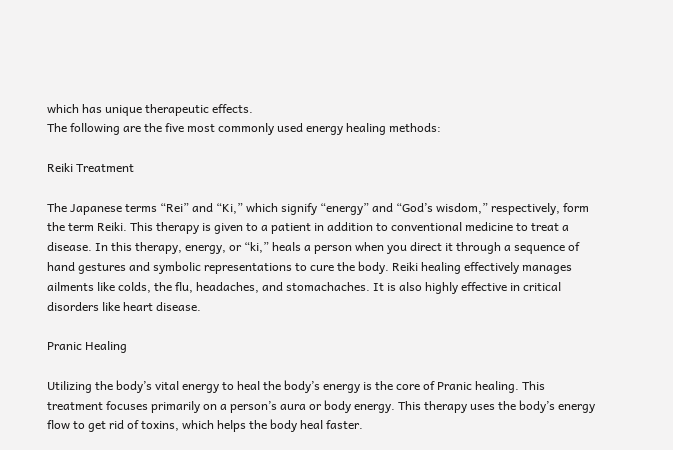which has unique therapeutic effects.
The following are the five most commonly used energy healing methods:

Reiki Treatment

The Japanese terms “Rei” and “Ki,” which signify “energy” and “God’s wisdom,” respectively, form the term Reiki. This therapy is given to a patient in addition to conventional medicine to treat a disease. In this therapy, energy, or “ki,” heals a person when you direct it through a sequence of hand gestures and symbolic representations to cure the body. Reiki healing effectively manages ailments like colds, the flu, headaches, and stomachaches. It is also highly effective in critical disorders like heart disease.

Pranic Healing

Utilizing the body’s vital energy to heal the body’s energy is the core of Pranic healing. This treatment focuses primarily on a person’s aura or body energy. This therapy uses the body’s energy flow to get rid of toxins, which helps the body heal faster.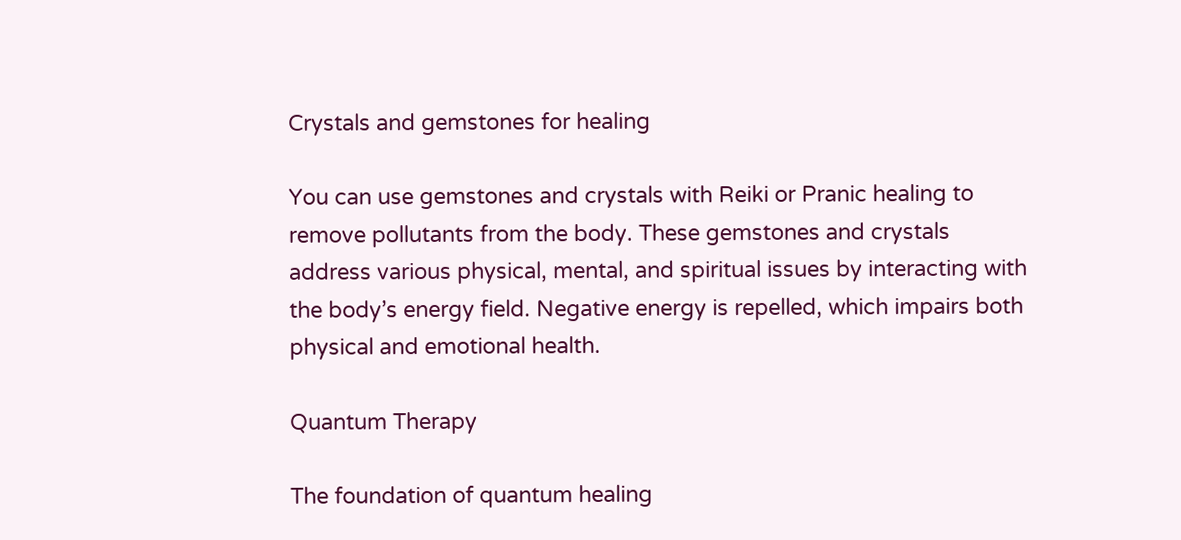Crystals and gemstones for healing

You can use gemstones and crystals with Reiki or Pranic healing to remove pollutants from the body. These gemstones and crystals address various physical, mental, and spiritual issues by interacting with the body’s energy field. Negative energy is repelled, which impairs both physical and emotional health.

Quantum Therapy

The foundation of quantum healing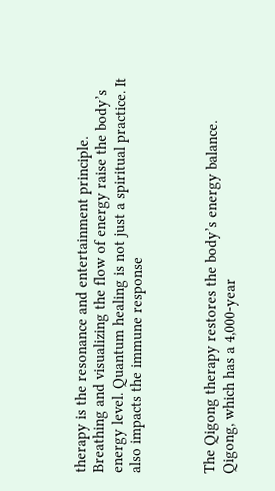therapy is the resonance and entertainment principle. Breathing and visualizing the flow of energy raise the body’s energy level. Quantum healing is not just a spiritual practice. It also impacts the immune response



The Qigong therapy restores the body’s energy balance. Qigong, which has a 4,000-year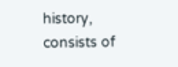history, consists of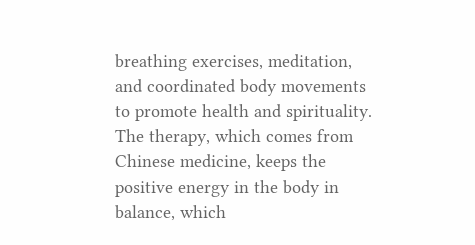breathing exercises, meditation, and coordinated body movements to promote health and spirituality. The therapy, which comes from Chinese medicine, keeps the positive energy in the body in balance, which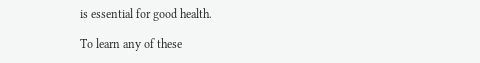is essential for good health.

To learn any of these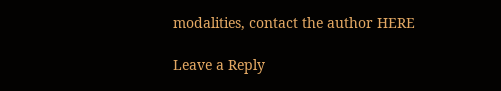modalities, contact the author HERE

Leave a Reply